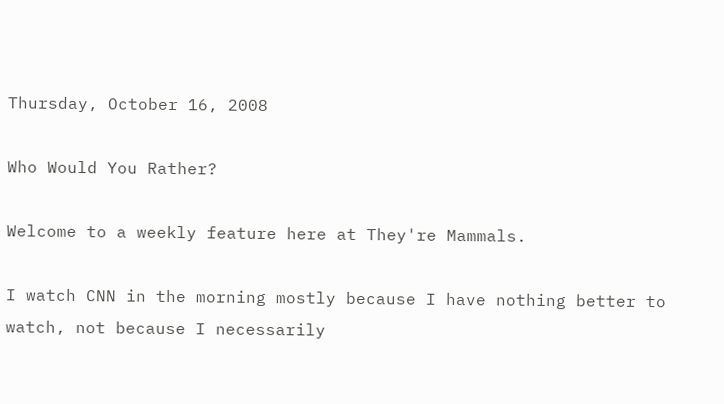Thursday, October 16, 2008

Who Would You Rather?

Welcome to a weekly feature here at They're Mammals.

I watch CNN in the morning mostly because I have nothing better to watch, not because I necessarily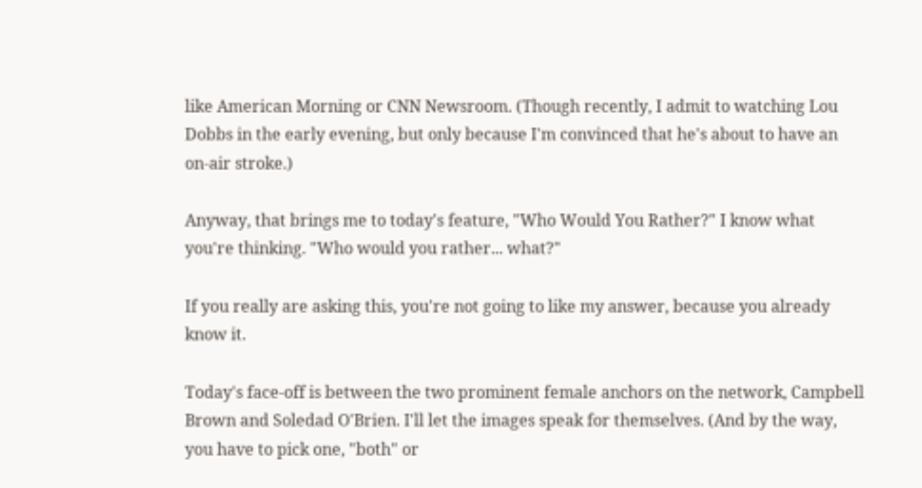like American Morning or CNN Newsroom. (Though recently, I admit to watching Lou Dobbs in the early evening, but only because I'm convinced that he's about to have an on-air stroke.)

Anyway, that brings me to today's feature, "Who Would You Rather?" I know what you're thinking. "Who would you rather... what?"

If you really are asking this, you're not going to like my answer, because you already know it.

Today's face-off is between the two prominent female anchors on the network, Campbell Brown and Soledad O'Brien. I'll let the images speak for themselves. (And by the way, you have to pick one, "both" or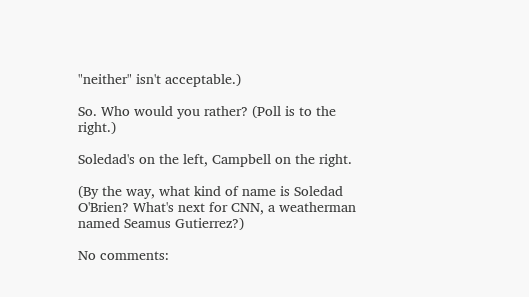"neither" isn't acceptable.)

So. Who would you rather? (Poll is to the right.)

Soledad's on the left, Campbell on the right.

(By the way, what kind of name is Soledad O'Brien? What's next for CNN, a weatherman named Seamus Gutierrez?)

No comments: